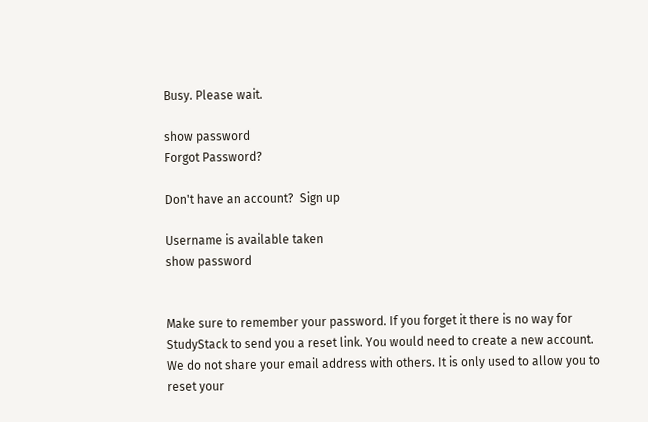Busy. Please wait.

show password
Forgot Password?

Don't have an account?  Sign up

Username is available taken
show password


Make sure to remember your password. If you forget it there is no way for StudyStack to send you a reset link. You would need to create a new account.
We do not share your email address with others. It is only used to allow you to reset your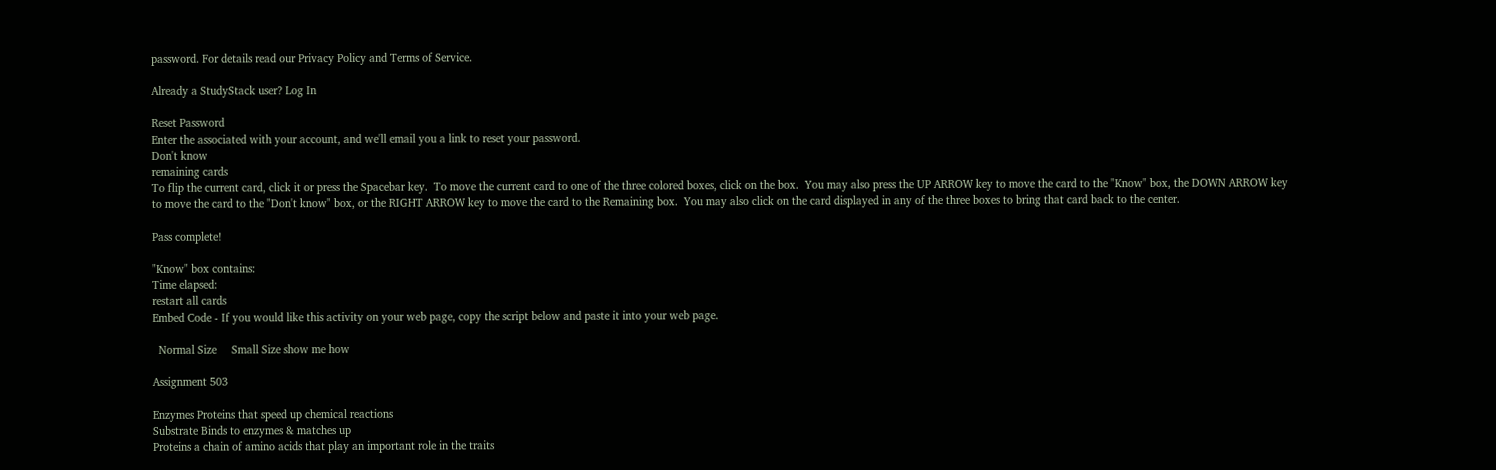password. For details read our Privacy Policy and Terms of Service.

Already a StudyStack user? Log In

Reset Password
Enter the associated with your account, and we'll email you a link to reset your password.
Don't know
remaining cards
To flip the current card, click it or press the Spacebar key.  To move the current card to one of the three colored boxes, click on the box.  You may also press the UP ARROW key to move the card to the "Know" box, the DOWN ARROW key to move the card to the "Don't know" box, or the RIGHT ARROW key to move the card to the Remaining box.  You may also click on the card displayed in any of the three boxes to bring that card back to the center.

Pass complete!

"Know" box contains:
Time elapsed:
restart all cards
Embed Code - If you would like this activity on your web page, copy the script below and paste it into your web page.

  Normal Size     Small Size show me how

Assignment 503

Enzymes Proteins that speed up chemical reactions
Substrate Binds to enzymes & matches up
Proteins a chain of amino acids that play an important role in the traits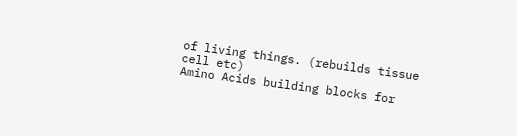of living things. (rebuilds tissue cell etc)
Amino Acids building blocks for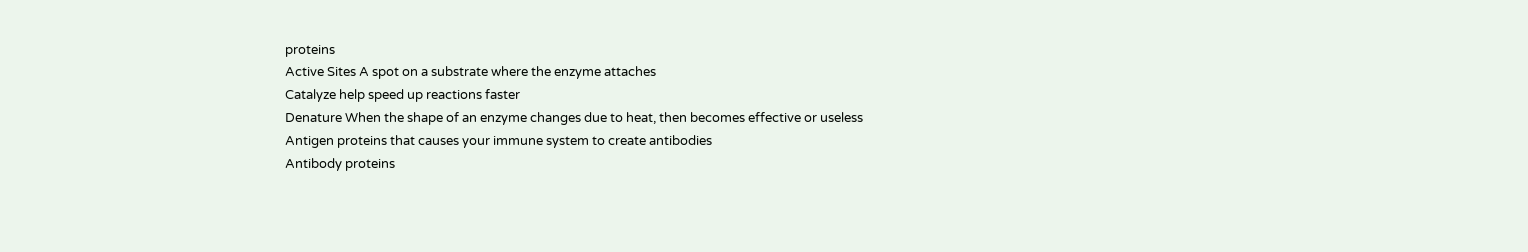proteins
Active Sites A spot on a substrate where the enzyme attaches
Catalyze help speed up reactions faster
Denature When the shape of an enzyme changes due to heat, then becomes effective or useless
Antigen proteins that causes your immune system to create antibodies
Antibody proteins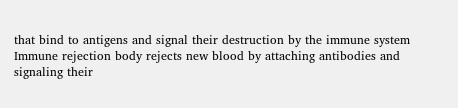that bind to antigens and signal their destruction by the immune system
Immune rejection body rejects new blood by attaching antibodies and signaling their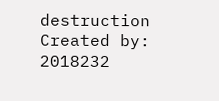destruction
Created by: 2018232